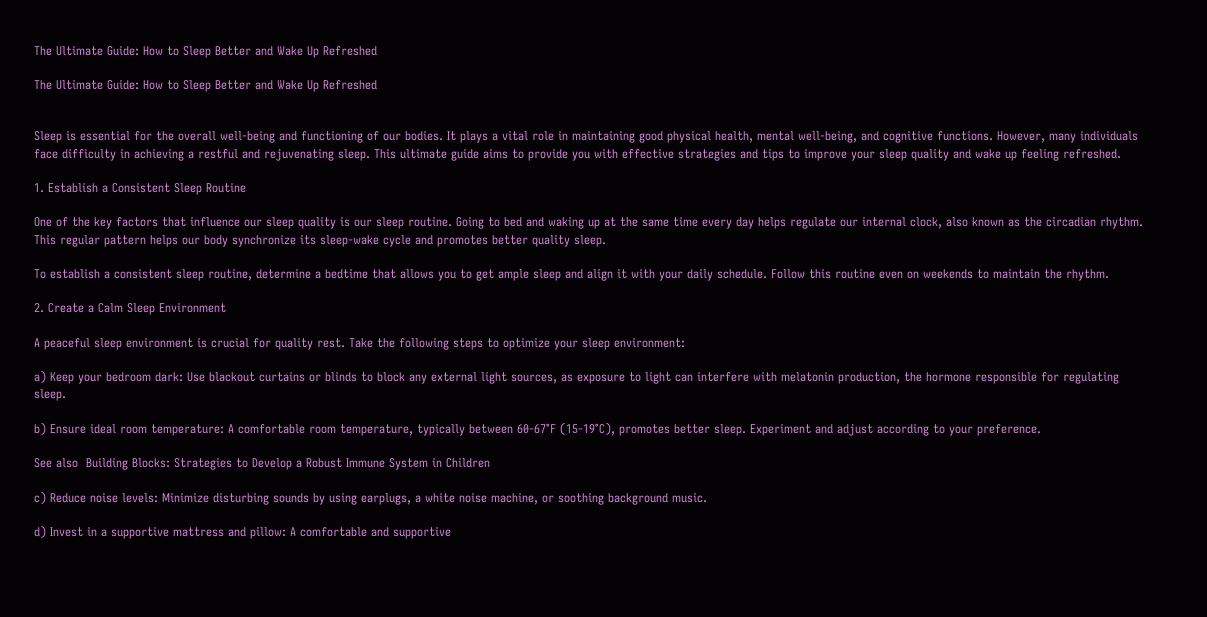The Ultimate Guide: How to Sleep Better and Wake Up Refreshed

The Ultimate Guide: How to Sleep Better and Wake Up Refreshed


Sleep is essential for the overall well-being and functioning of our bodies. It plays a vital role in maintaining good physical health, mental well-being, and cognitive functions. However, many individuals face difficulty in achieving a restful and rejuvenating sleep. This ultimate guide aims to provide you with effective strategies and tips to improve your sleep quality and wake up feeling refreshed.

1. Establish a Consistent Sleep Routine

One of the key factors that influence our sleep quality is our sleep routine. Going to bed and waking up at the same time every day helps regulate our internal clock, also known as the circadian rhythm. This regular pattern helps our body synchronize its sleep-wake cycle and promotes better quality sleep.

To establish a consistent sleep routine, determine a bedtime that allows you to get ample sleep and align it with your daily schedule. Follow this routine even on weekends to maintain the rhythm.

2. Create a Calm Sleep Environment

A peaceful sleep environment is crucial for quality rest. Take the following steps to optimize your sleep environment:

a) Keep your bedroom dark: Use blackout curtains or blinds to block any external light sources, as exposure to light can interfere with melatonin production, the hormone responsible for regulating sleep.

b) Ensure ideal room temperature: A comfortable room temperature, typically between 60-67°F (15-19°C), promotes better sleep. Experiment and adjust according to your preference.

See also  Building Blocks: Strategies to Develop a Robust Immune System in Children

c) Reduce noise levels: Minimize disturbing sounds by using earplugs, a white noise machine, or soothing background music.

d) Invest in a supportive mattress and pillow: A comfortable and supportive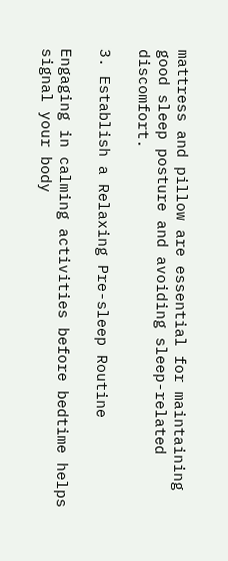mattress and pillow are essential for maintaining good sleep posture and avoiding sleep-related discomfort.

3. Establish a Relaxing Pre-sleep Routine

Engaging in calming activities before bedtime helps signal your body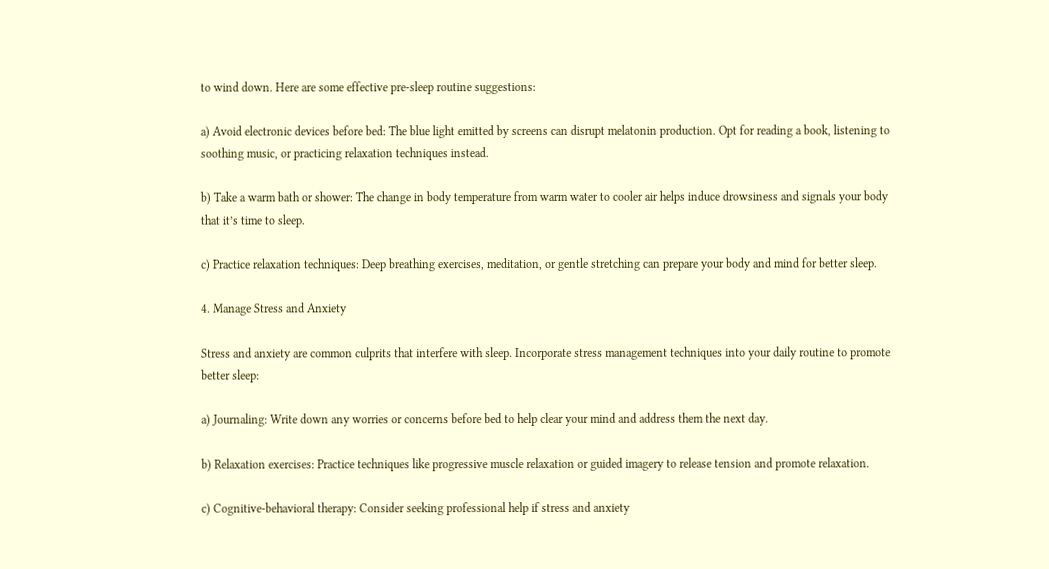to wind down. Here are some effective pre-sleep routine suggestions:

a) Avoid electronic devices before bed: The blue light emitted by screens can disrupt melatonin production. Opt for reading a book, listening to soothing music, or practicing relaxation techniques instead.

b) Take a warm bath or shower: The change in body temperature from warm water to cooler air helps induce drowsiness and signals your body that it’s time to sleep.

c) Practice relaxation techniques: Deep breathing exercises, meditation, or gentle stretching can prepare your body and mind for better sleep.

4. Manage Stress and Anxiety

Stress and anxiety are common culprits that interfere with sleep. Incorporate stress management techniques into your daily routine to promote better sleep:

a) Journaling: Write down any worries or concerns before bed to help clear your mind and address them the next day.

b) Relaxation exercises: Practice techniques like progressive muscle relaxation or guided imagery to release tension and promote relaxation.

c) Cognitive-behavioral therapy: Consider seeking professional help if stress and anxiety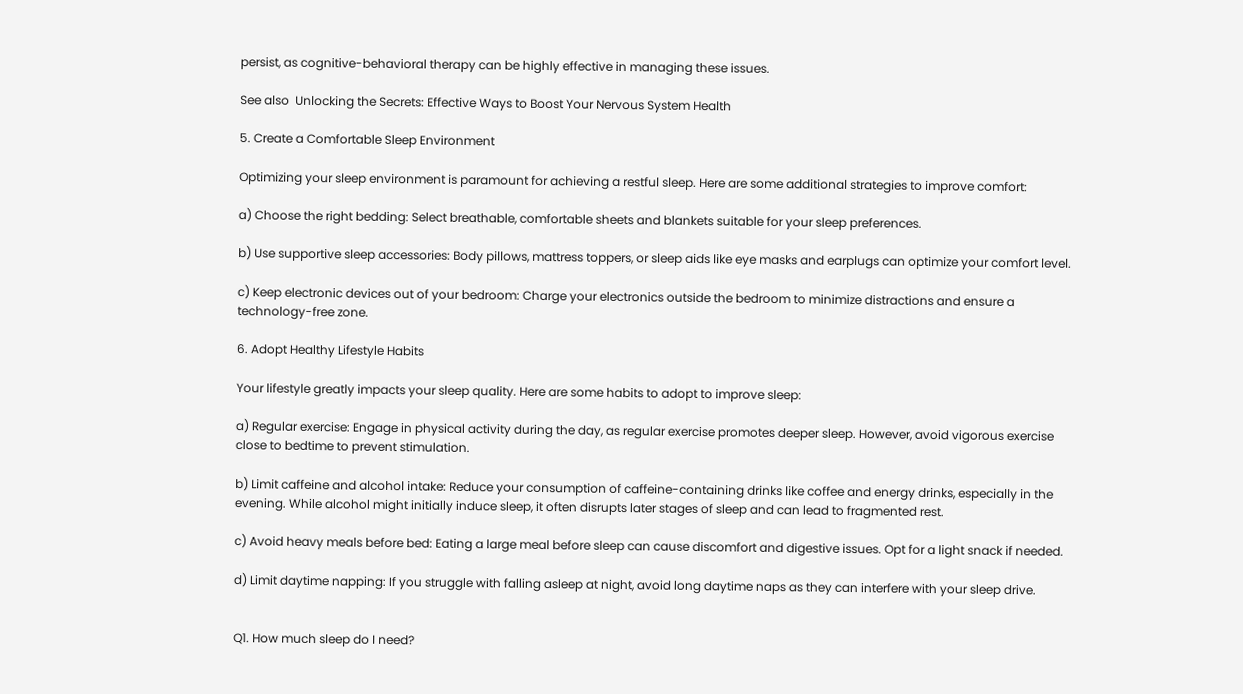persist, as cognitive-behavioral therapy can be highly effective in managing these issues.

See also  Unlocking the Secrets: Effective Ways to Boost Your Nervous System Health

5. Create a Comfortable Sleep Environment

Optimizing your sleep environment is paramount for achieving a restful sleep. Here are some additional strategies to improve comfort:

a) Choose the right bedding: Select breathable, comfortable sheets and blankets suitable for your sleep preferences.

b) Use supportive sleep accessories: Body pillows, mattress toppers, or sleep aids like eye masks and earplugs can optimize your comfort level.

c) Keep electronic devices out of your bedroom: Charge your electronics outside the bedroom to minimize distractions and ensure a technology-free zone.

6. Adopt Healthy Lifestyle Habits

Your lifestyle greatly impacts your sleep quality. Here are some habits to adopt to improve sleep:

a) Regular exercise: Engage in physical activity during the day, as regular exercise promotes deeper sleep. However, avoid vigorous exercise close to bedtime to prevent stimulation.

b) Limit caffeine and alcohol intake: Reduce your consumption of caffeine-containing drinks like coffee and energy drinks, especially in the evening. While alcohol might initially induce sleep, it often disrupts later stages of sleep and can lead to fragmented rest.

c) Avoid heavy meals before bed: Eating a large meal before sleep can cause discomfort and digestive issues. Opt for a light snack if needed.

d) Limit daytime napping: If you struggle with falling asleep at night, avoid long daytime naps as they can interfere with your sleep drive.


Q1. How much sleep do I need?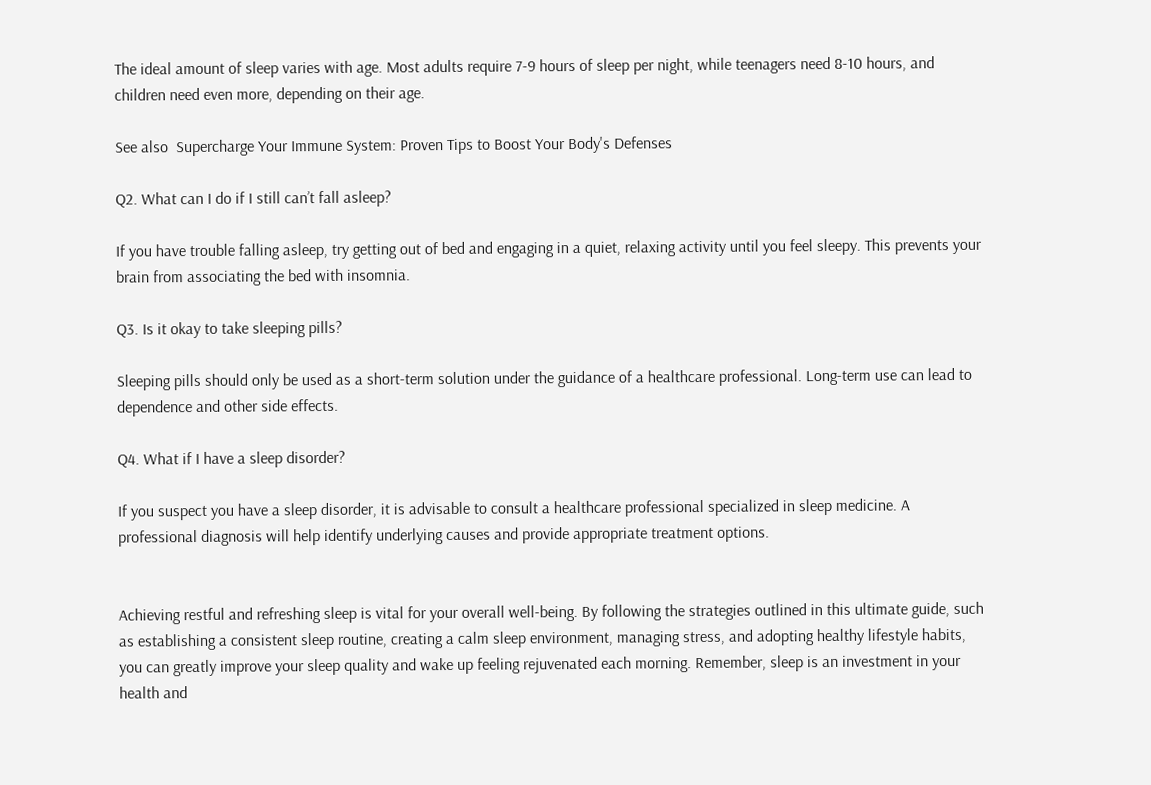The ideal amount of sleep varies with age. Most adults require 7-9 hours of sleep per night, while teenagers need 8-10 hours, and children need even more, depending on their age.

See also  Supercharge Your Immune System: Proven Tips to Boost Your Body's Defenses

Q2. What can I do if I still can’t fall asleep?

If you have trouble falling asleep, try getting out of bed and engaging in a quiet, relaxing activity until you feel sleepy. This prevents your brain from associating the bed with insomnia.

Q3. Is it okay to take sleeping pills?

Sleeping pills should only be used as a short-term solution under the guidance of a healthcare professional. Long-term use can lead to dependence and other side effects.

Q4. What if I have a sleep disorder?

If you suspect you have a sleep disorder, it is advisable to consult a healthcare professional specialized in sleep medicine. A professional diagnosis will help identify underlying causes and provide appropriate treatment options.


Achieving restful and refreshing sleep is vital for your overall well-being. By following the strategies outlined in this ultimate guide, such as establishing a consistent sleep routine, creating a calm sleep environment, managing stress, and adopting healthy lifestyle habits, you can greatly improve your sleep quality and wake up feeling rejuvenated each morning. Remember, sleep is an investment in your health and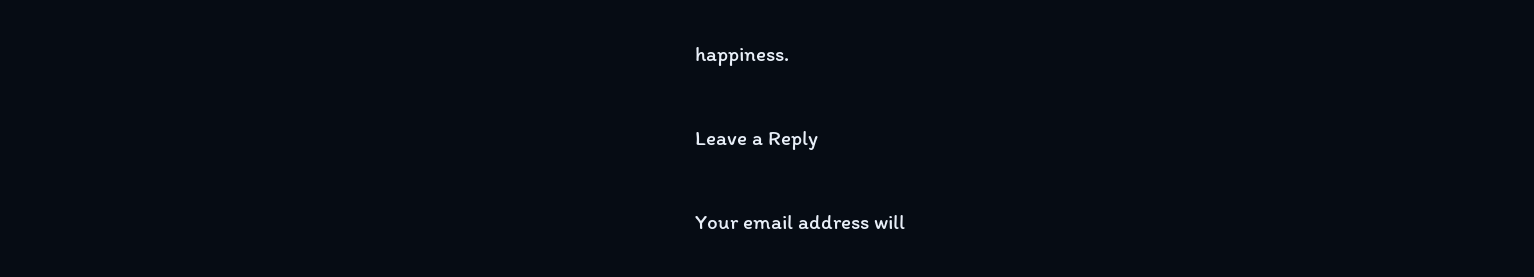happiness.

Leave a Reply

Your email address will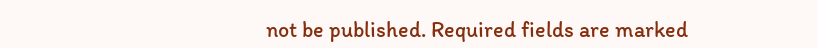not be published. Required fields are marked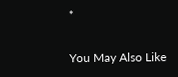*

You May Also Like